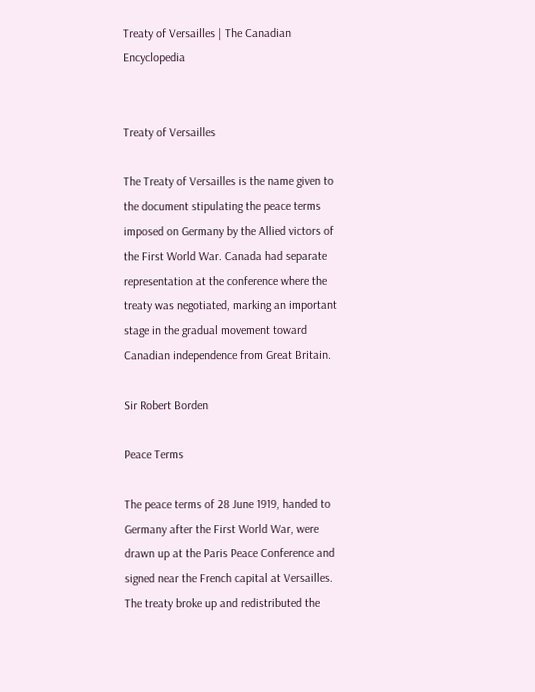Treaty of Versailles | The Canadian Encyclopedia


Treaty of Versailles

The Treaty of Versailles is the name given to the document stipulating the peace terms imposed on Germany by the Allied victors of the First World War. Canada had separate representation at the conference where the treaty was negotiated, marking an important stage in the gradual movement toward Canadian independence from Great Britain.

Sir Robert Borden

Peace Terms

The peace terms of 28 June 1919, handed to Germany after the First World War, were drawn up at the Paris Peace Conference and signed near the French capital at Versailles. The treaty broke up and redistributed the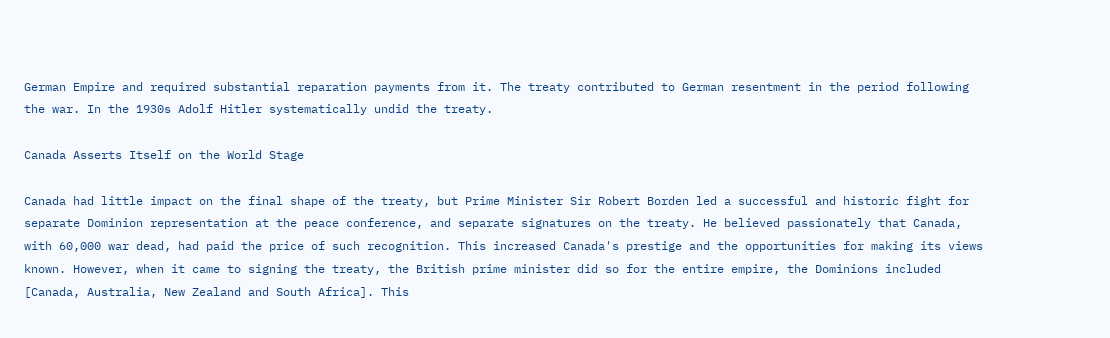German Empire and required substantial reparation payments from it. The treaty contributed to German resentment in the period following the war. In the 1930s Adolf Hitler systematically undid the treaty.

Canada Asserts Itself on the World Stage

Canada had little impact on the final shape of the treaty, but Prime Minister Sir Robert Borden led a successful and historic fight for separate Dominion representation at the peace conference, and separate signatures on the treaty. He believed passionately that Canada, with 60,000 war dead, had paid the price of such recognition. This increased Canada's prestige and the opportunities for making its views known. However, when it came to signing the treaty, the British prime minister did so for the entire empire, the Dominions included [Canada, Australia, New Zealand and South Africa]. This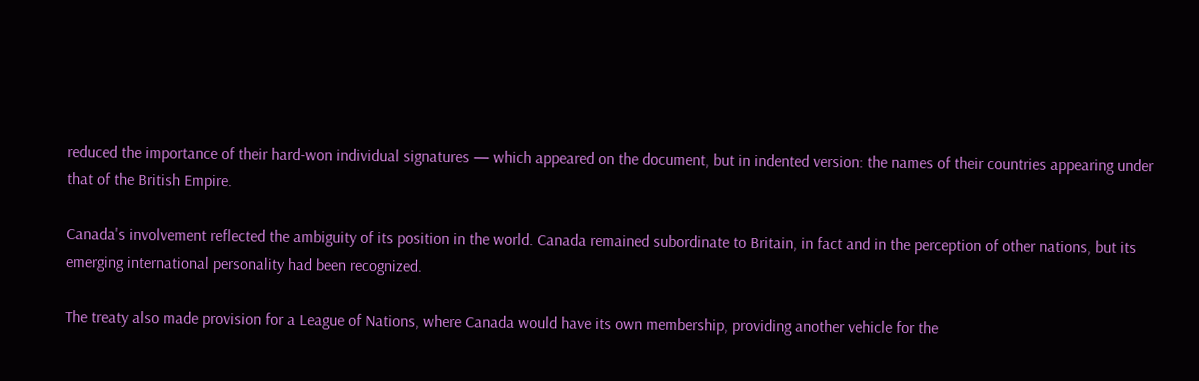reduced the importance of their hard-won individual signatures — which appeared on the document, but in indented version: the names of their countries appearing under that of the British Empire.

Canada's involvement reflected the ambiguity of its position in the world. Canada remained subordinate to Britain, in fact and in the perception of other nations, but its emerging international personality had been recognized.

The treaty also made provision for a League of Nations, where Canada would have its own membership, providing another vehicle for the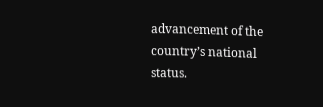advancement of the country’s national status.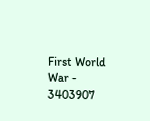First World War - 3403907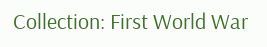Collection: First World War